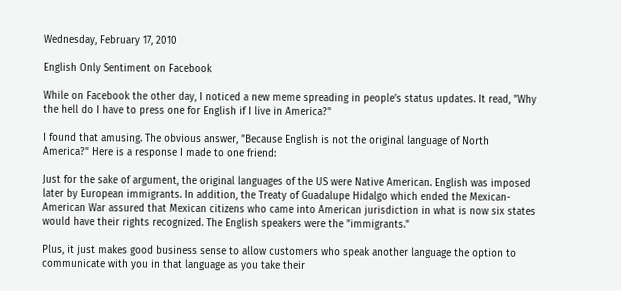Wednesday, February 17, 2010

English Only Sentiment on Facebook

While on Facebook the other day, I noticed a new meme spreading in people's status updates. It read, "Why the hell do I have to press one for English if I live in America?"

I found that amusing. The obvious answer, "Because English is not the original language of North America?" Here is a response I made to one friend:

Just for the sake of argument, the original languages of the US were Native American. English was imposed later by European immigrants. In addition, the Treaty of Guadalupe Hidalgo which ended the Mexican-American War assured that Mexican citizens who came into American jurisdiction in what is now six states would have their rights recognized. The English speakers were the "immigrants."

Plus, it just makes good business sense to allow customers who speak another language the option to communicate with you in that language as you take their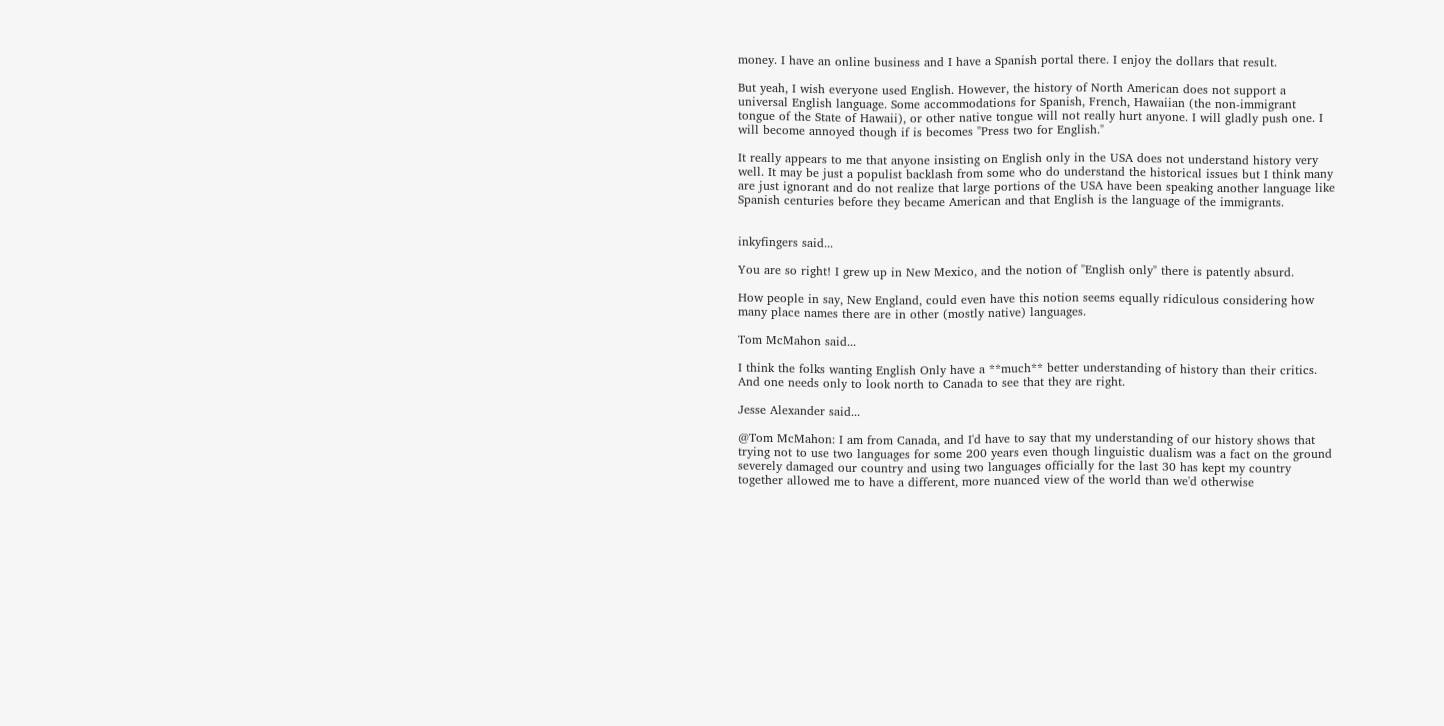money. I have an online business and I have a Spanish portal there. I enjoy the dollars that result.

But yeah, I wish everyone used English. However, the history of North American does not support a universal English language. Some accommodations for Spanish, French, Hawaiian (the non-immigrant tongue of the State of Hawaii), or other native tongue will not really hurt anyone. I will gladly push one. I will become annoyed though if is becomes "Press two for English."

It really appears to me that anyone insisting on English only in the USA does not understand history very well. It may be just a populist backlash from some who do understand the historical issues but I think many are just ignorant and do not realize that large portions of the USA have been speaking another language like Spanish centuries before they became American and that English is the language of the immigrants.


inkyfingers said...

You are so right! I grew up in New Mexico, and the notion of "English only" there is patently absurd.

How people in say, New England, could even have this notion seems equally ridiculous considering how many place names there are in other (mostly native) languages.

Tom McMahon said...

I think the folks wanting English Only have a **much** better understanding of history than their critics. And one needs only to look north to Canada to see that they are right.

Jesse Alexander said...

@Tom McMahon: I am from Canada, and I'd have to say that my understanding of our history shows that trying not to use two languages for some 200 years even though linguistic dualism was a fact on the ground severely damaged our country and using two languages officially for the last 30 has kept my country together allowed me to have a different, more nuanced view of the world than we'd otherwise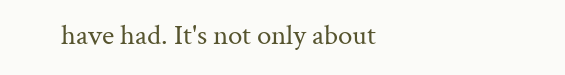have had. It's not only about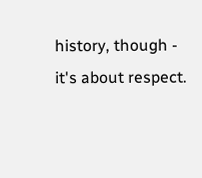history, though - it's about respect.